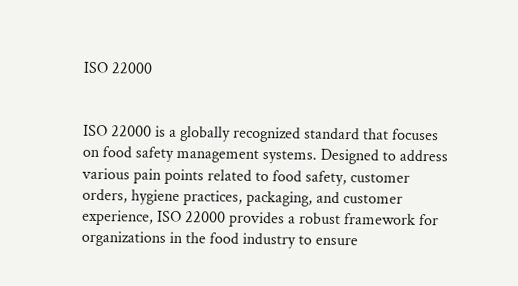ISO 22000


ISO 22000 is a globally recognized standard that focuses on food safety management systems. Designed to address various pain points related to food safety, customer orders, hygiene practices, packaging, and customer experience, ISO 22000 provides a robust framework for organizations in the food industry to ensure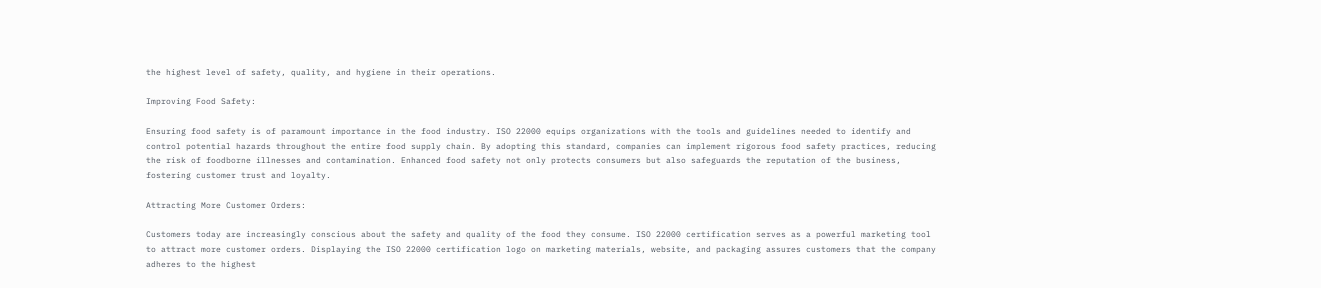the highest level of safety, quality, and hygiene in their operations.

Improving Food Safety:

Ensuring food safety is of paramount importance in the food industry. ISO 22000 equips organizations with the tools and guidelines needed to identify and control potential hazards throughout the entire food supply chain. By adopting this standard, companies can implement rigorous food safety practices, reducing the risk of foodborne illnesses and contamination. Enhanced food safety not only protects consumers but also safeguards the reputation of the business, fostering customer trust and loyalty.

Attracting More Customer Orders:

Customers today are increasingly conscious about the safety and quality of the food they consume. ISO 22000 certification serves as a powerful marketing tool to attract more customer orders. Displaying the ISO 22000 certification logo on marketing materials, website, and packaging assures customers that the company adheres to the highest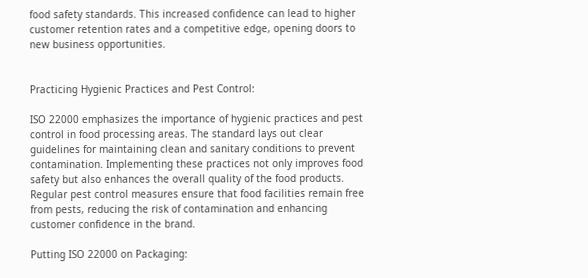food safety standards. This increased confidence can lead to higher customer retention rates and a competitive edge, opening doors to new business opportunities.


Practicing Hygienic Practices and Pest Control:

ISO 22000 emphasizes the importance of hygienic practices and pest control in food processing areas. The standard lays out clear guidelines for maintaining clean and sanitary conditions to prevent contamination. Implementing these practices not only improves food safety but also enhances the overall quality of the food products. Regular pest control measures ensure that food facilities remain free from pests, reducing the risk of contamination and enhancing customer confidence in the brand.

Putting ISO 22000 on Packaging: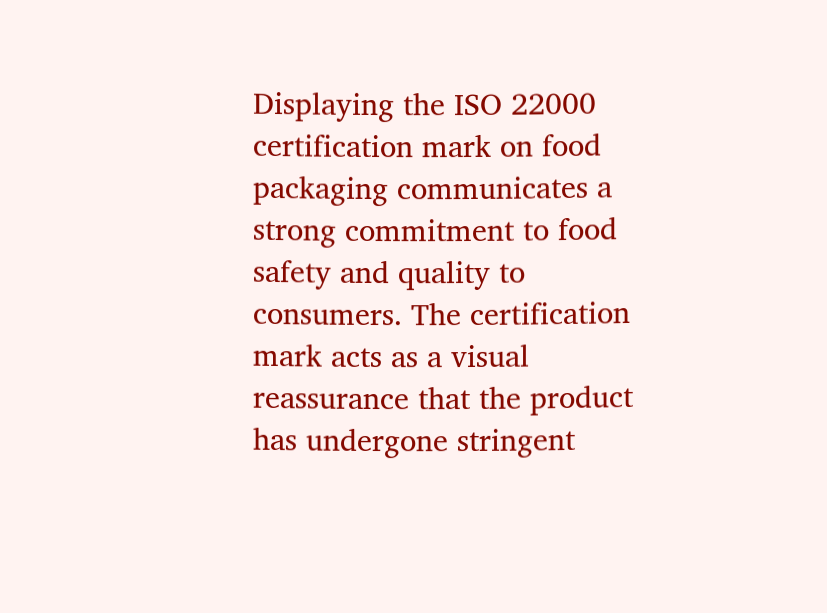Displaying the ISO 22000 certification mark on food packaging communicates a strong commitment to food safety and quality to consumers. The certification mark acts as a visual reassurance that the product has undergone stringent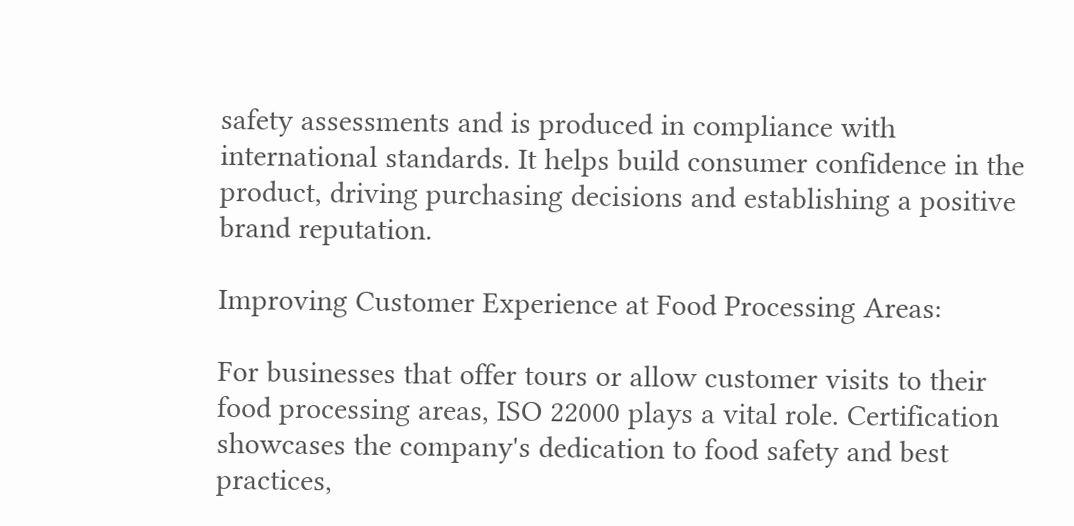safety assessments and is produced in compliance with international standards. It helps build consumer confidence in the product, driving purchasing decisions and establishing a positive brand reputation.

Improving Customer Experience at Food Processing Areas:

For businesses that offer tours or allow customer visits to their food processing areas, ISO 22000 plays a vital role. Certification showcases the company's dedication to food safety and best practices,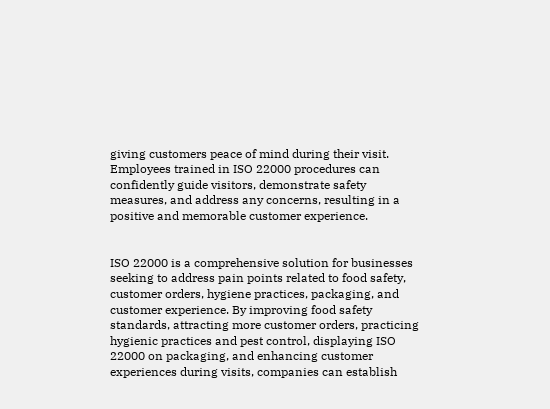giving customers peace of mind during their visit. Employees trained in ISO 22000 procedures can confidently guide visitors, demonstrate safety measures, and address any concerns, resulting in a positive and memorable customer experience.


ISO 22000 is a comprehensive solution for businesses seeking to address pain points related to food safety, customer orders, hygiene practices, packaging, and customer experience. By improving food safety standards, attracting more customer orders, practicing hygienic practices and pest control, displaying ISO 22000 on packaging, and enhancing customer experiences during visits, companies can establish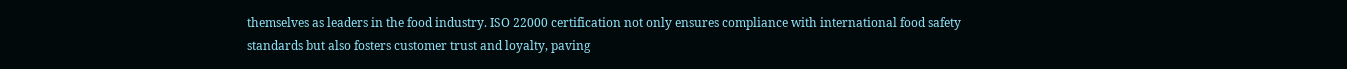themselves as leaders in the food industry. ISO 22000 certification not only ensures compliance with international food safety standards but also fosters customer trust and loyalty, paving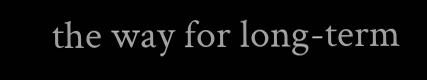the way for long-term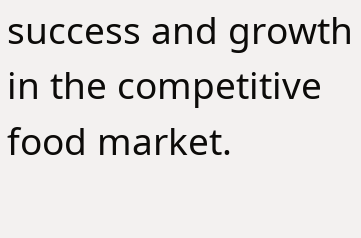success and growth in the competitive food market.